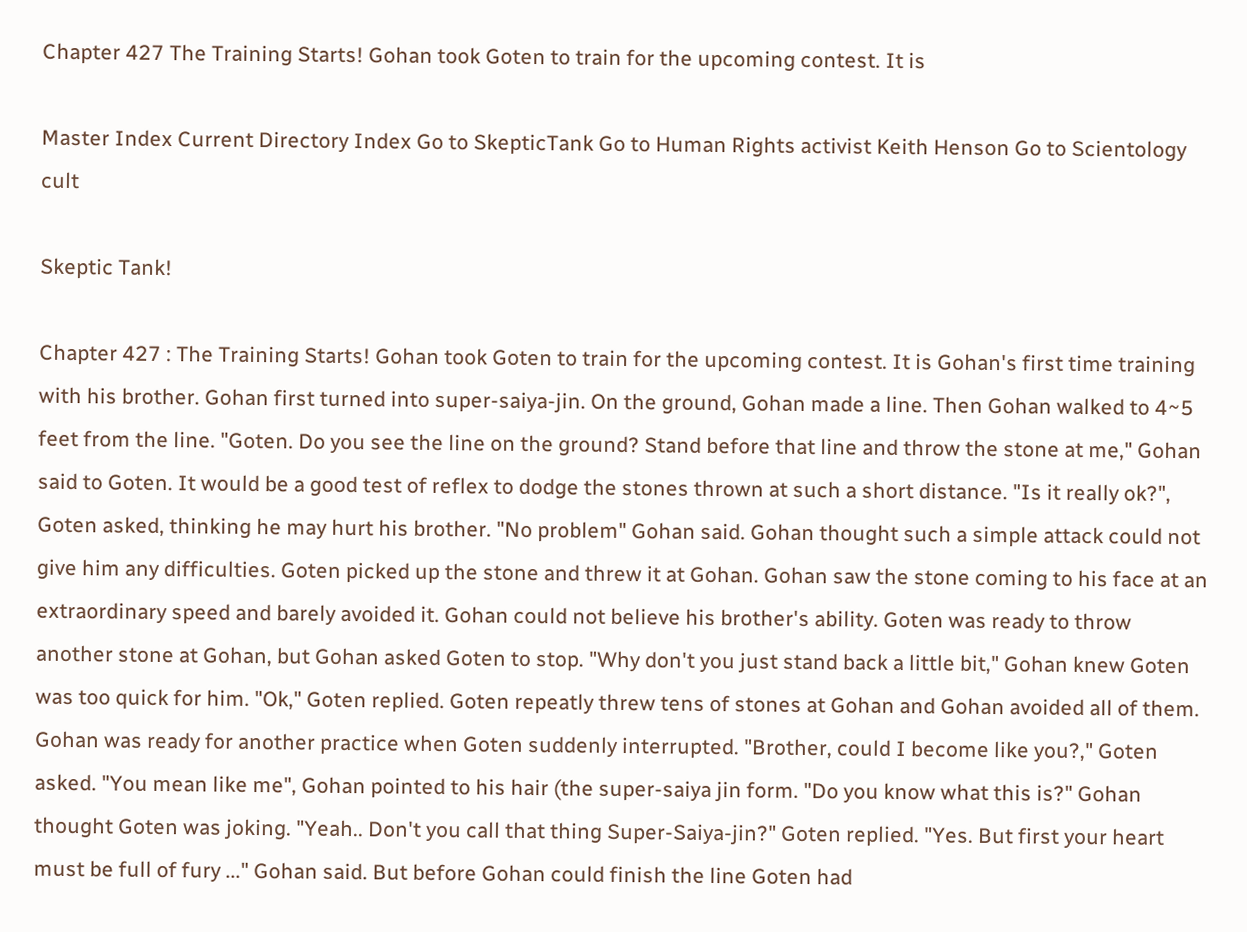Chapter 427 The Training Starts! Gohan took Goten to train for the upcoming contest. It is

Master Index Current Directory Index Go to SkepticTank Go to Human Rights activist Keith Henson Go to Scientology cult

Skeptic Tank!

Chapter 427 : The Training Starts! Gohan took Goten to train for the upcoming contest. It is Gohan's first time training with his brother. Gohan first turned into super-saiya-jin. On the ground, Gohan made a line. Then Gohan walked to 4~5 feet from the line. "Goten. Do you see the line on the ground? Stand before that line and throw the stone at me," Gohan said to Goten. It would be a good test of reflex to dodge the stones thrown at such a short distance. "Is it really ok?", Goten asked, thinking he may hurt his brother. "No problem" Gohan said. Gohan thought such a simple attack could not give him any difficulties. Goten picked up the stone and threw it at Gohan. Gohan saw the stone coming to his face at an extraordinary speed and barely avoided it. Gohan could not believe his brother's ability. Goten was ready to throw another stone at Gohan, but Gohan asked Goten to stop. "Why don't you just stand back a little bit," Gohan knew Goten was too quick for him. "Ok," Goten replied. Goten repeatly threw tens of stones at Gohan and Gohan avoided all of them. Gohan was ready for another practice when Goten suddenly interrupted. "Brother, could I become like you?," Goten asked. "You mean like me", Gohan pointed to his hair (the super-saiya jin form. "Do you know what this is?" Gohan thought Goten was joking. "Yeah.. Don't you call that thing Super-Saiya-jin?" Goten replied. "Yes. But first your heart must be full of fury ..." Gohan said. But before Gohan could finish the line Goten had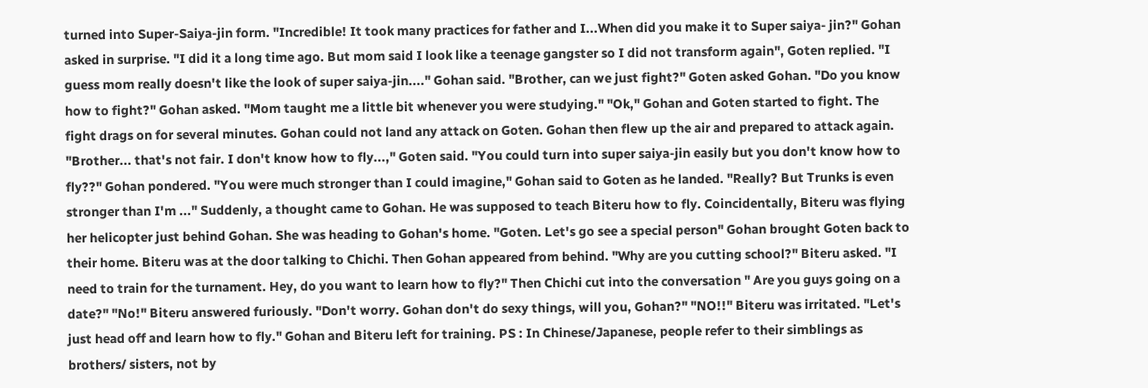turned into Super-Saiya-jin form. "Incredible! It took many practices for father and I...When did you make it to Super saiya- jin?" Gohan asked in surprise. "I did it a long time ago. But mom said I look like a teenage gangster so I did not transform again", Goten replied. "I guess mom really doesn't like the look of super saiya-jin...." Gohan said. "Brother, can we just fight?" Goten asked Gohan. "Do you know how to fight?" Gohan asked. "Mom taught me a little bit whenever you were studying." "Ok," Gohan and Goten started to fight. The fight drags on for several minutes. Gohan could not land any attack on Goten. Gohan then flew up the air and prepared to attack again. "Brother... that's not fair. I don't know how to fly...," Goten said. "You could turn into super saiya-jin easily but you don't know how to fly??" Gohan pondered. "You were much stronger than I could imagine," Gohan said to Goten as he landed. "Really? But Trunks is even stronger than I'm ..." Suddenly, a thought came to Gohan. He was supposed to teach Biteru how to fly. Coincidentally, Biteru was flying her helicopter just behind Gohan. She was heading to Gohan's home. "Goten. Let's go see a special person" Gohan brought Goten back to their home. Biteru was at the door talking to Chichi. Then Gohan appeared from behind. "Why are you cutting school?" Biteru asked. "I need to train for the turnament. Hey, do you want to learn how to fly?" Then Chichi cut into the conversation " Are you guys going on a date?" "No!" Biteru answered furiously. "Don't worry. Gohan don't do sexy things, will you, Gohan?" "NO!!" Biteru was irritated. "Let's just head off and learn how to fly." Gohan and Biteru left for training. PS : In Chinese/Japanese, people refer to their simblings as brothers/ sisters, not by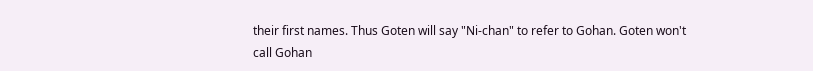their first names. Thus Goten will say "Ni-chan" to refer to Gohan. Goten won't call Gohan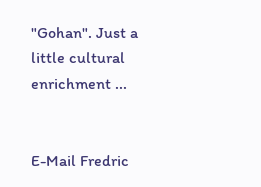"Gohan". Just a little cultural enrichment ...


E-Mail Fredric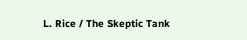L. Rice / The Skeptic Tank